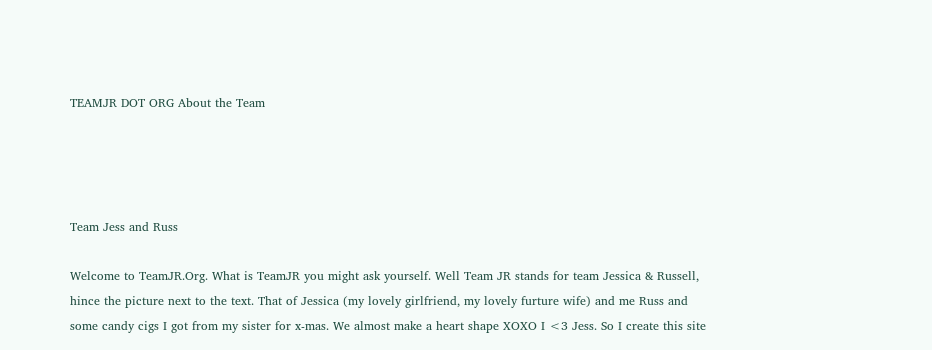TEAMJR DOT ORG About the Team




Team Jess and Russ

Welcome to TeamJR.Org. What is TeamJR you might ask yourself. Well Team JR stands for team Jessica & Russell, hince the picture next to the text. That of Jessica (my lovely girlfriend, my lovely furture wife) and me Russ and some candy cigs I got from my sister for x-mas. We almost make a heart shape XOXO I <3 Jess. So I create this site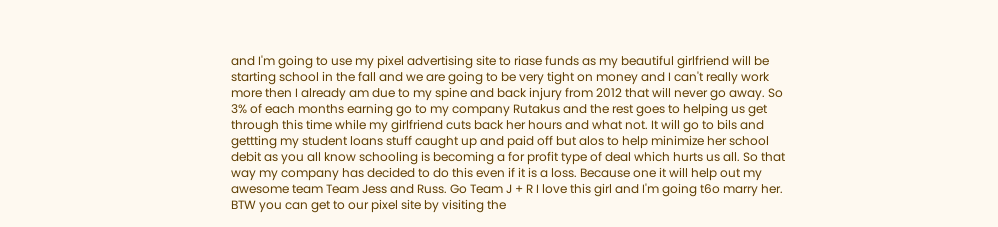and I'm going to use my pixel advertising site to riase funds as my beautiful girlfriend will be starting school in the fall and we are going to be very tight on money and I can't really work more then I already am due to my spine and back injury from 2012 that will never go away. So 3% of each months earning go to my company Rutakus and the rest goes to helping us get through this time while my girlfriend cuts back her hours and what not. It will go to bils and gettting my student loans stuff caught up and paid off but alos to help minimize her school debit as you all know schooling is becoming a for profit type of deal which hurts us all. So that way my company has decided to do this even if it is a loss. Because one it will help out my awesome team Team Jess and Russ. Go Team J + R I love this girl and I'm going t6o marry her. BTW you can get to our pixel site by visiting the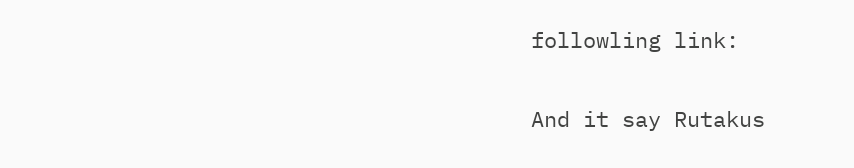followling link:

And it say Rutakus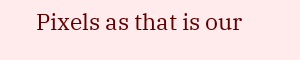Pixels as that is our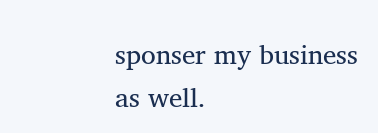sponser my business as well.